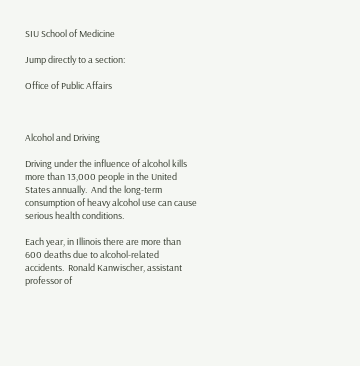SIU School of Medicine

Jump directly to a section:

Office of Public Affairs



Alcohol and Driving

Driving under the influence of alcohol kills more than 13,000 people in the United States annually.  And the long-term consumption of heavy alcohol use can cause serious health conditions.

Each year, in Illinois there are more than 600 deaths due to alcohol-related accidents.  Ronald Kanwischer, assistant professor of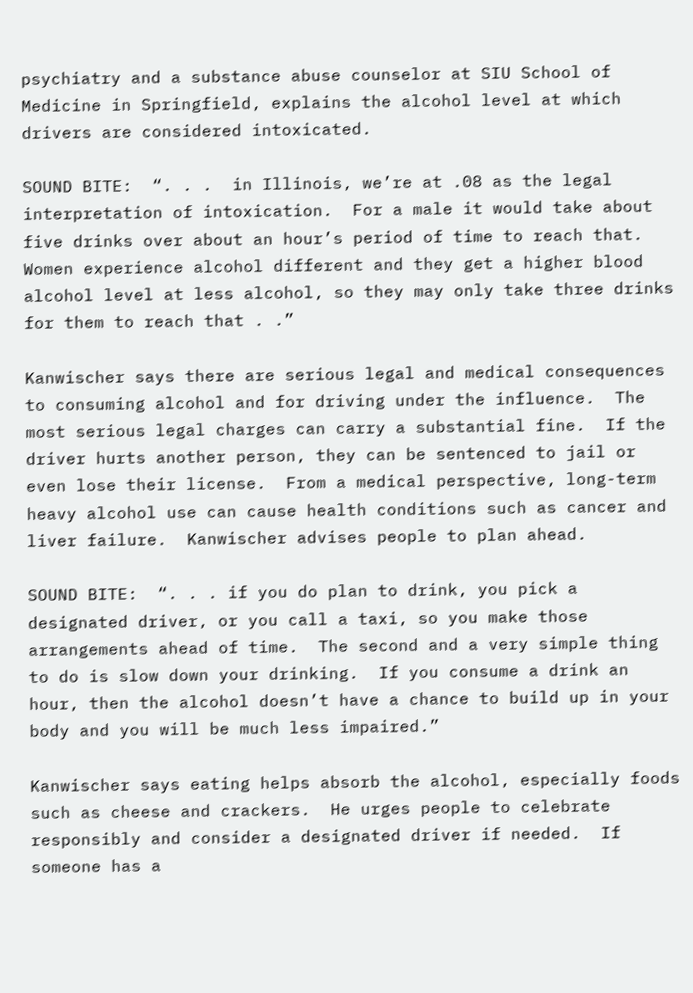psychiatry and a substance abuse counselor at SIU School of Medicine in Springfield, explains the alcohol level at which drivers are considered intoxicated.

SOUND BITE:  “. . .  in Illinois, we’re at .08 as the legal interpretation of intoxication.  For a male it would take about five drinks over about an hour’s period of time to reach that.  Women experience alcohol different and they get a higher blood alcohol level at less alcohol, so they may only take three drinks for them to reach that . .”

Kanwischer says there are serious legal and medical consequences to consuming alcohol and for driving under the influence.  The most serious legal charges can carry a substantial fine.  If the driver hurts another person, they can be sentenced to jail or even lose their license.  From a medical perspective, long-term heavy alcohol use can cause health conditions such as cancer and liver failure.  Kanwischer advises people to plan ahead.

SOUND BITE:  “. . . if you do plan to drink, you pick a designated driver, or you call a taxi, so you make those arrangements ahead of time.  The second and a very simple thing to do is slow down your drinking.  If you consume a drink an hour, then the alcohol doesn’t have a chance to build up in your body and you will be much less impaired.”

Kanwischer says eating helps absorb the alcohol, especially foods such as cheese and crackers.  He urges people to celebrate responsibly and consider a designated driver if needed.  If someone has a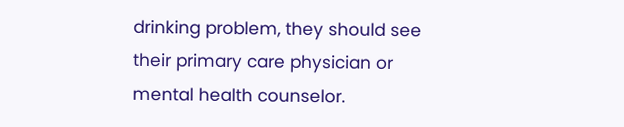drinking problem, they should see their primary care physician or mental health counselor.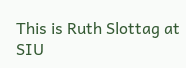This is Ruth Slottag at SIU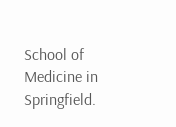School of Medicine in Springfield.